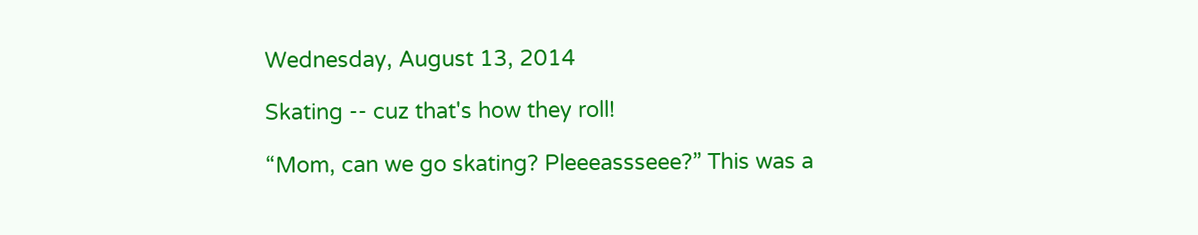Wednesday, August 13, 2014

Skating -- cuz that's how they roll!

“Mom, can we go skating? Pleeeassseee?” This was a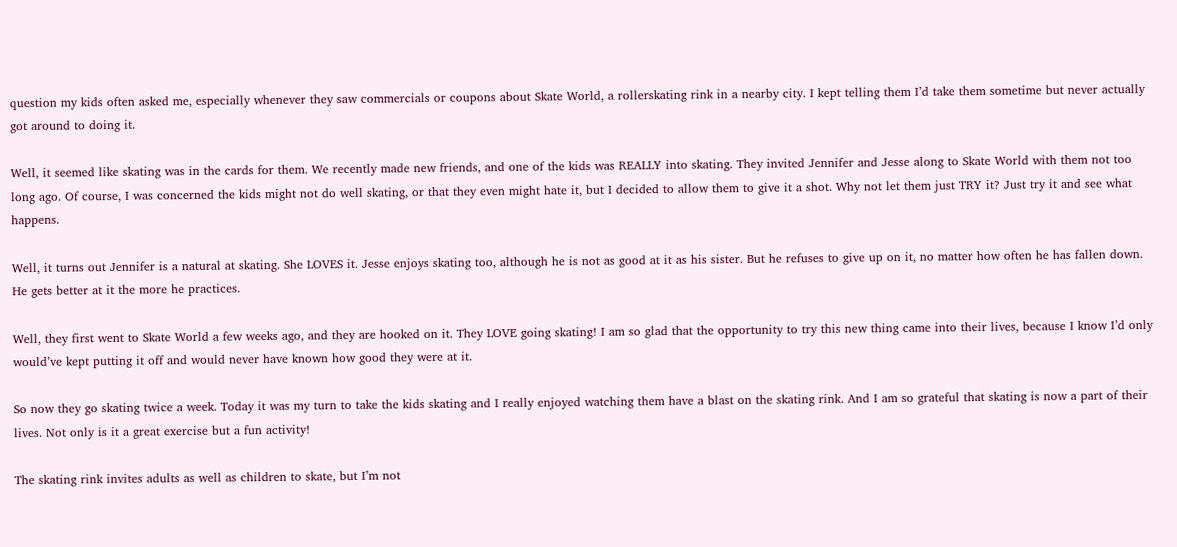question my kids often asked me, especially whenever they saw commercials or coupons about Skate World, a rollerskating rink in a nearby city. I kept telling them I’d take them sometime but never actually got around to doing it.

Well, it seemed like skating was in the cards for them. We recently made new friends, and one of the kids was REALLY into skating. They invited Jennifer and Jesse along to Skate World with them not too long ago. Of course, I was concerned the kids might not do well skating, or that they even might hate it, but I decided to allow them to give it a shot. Why not let them just TRY it? Just try it and see what happens.

Well, it turns out Jennifer is a natural at skating. She LOVES it. Jesse enjoys skating too, although he is not as good at it as his sister. But he refuses to give up on it, no matter how often he has fallen down. He gets better at it the more he practices.

Well, they first went to Skate World a few weeks ago, and they are hooked on it. They LOVE going skating! I am so glad that the opportunity to try this new thing came into their lives, because I know I’d only would’ve kept putting it off and would never have known how good they were at it.

So now they go skating twice a week. Today it was my turn to take the kids skating and I really enjoyed watching them have a blast on the skating rink. And I am so grateful that skating is now a part of their lives. Not only is it a great exercise but a fun activity!

The skating rink invites adults as well as children to skate, but I’m not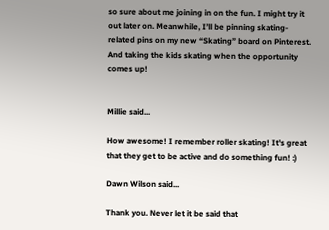so sure about me joining in on the fun. I might try it out later on. Meanwhile, I’ll be pinning skating-related pins on my new “Skating” board on Pinterest. And taking the kids skating when the opportunity comes up!


Millie said...

How awesome! I remember roller skating! It's great that they get to be active and do something fun! :)

Dawn Wilson said...

Thank you. Never let it be said that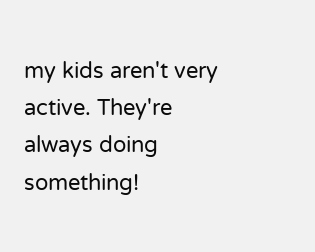my kids aren't very active. They're always doing something!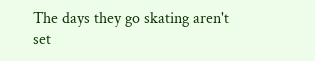The days they go skating aren't set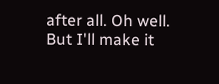after all. Oh well. But I'll make it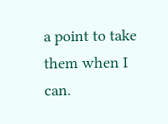a point to take them when I can.